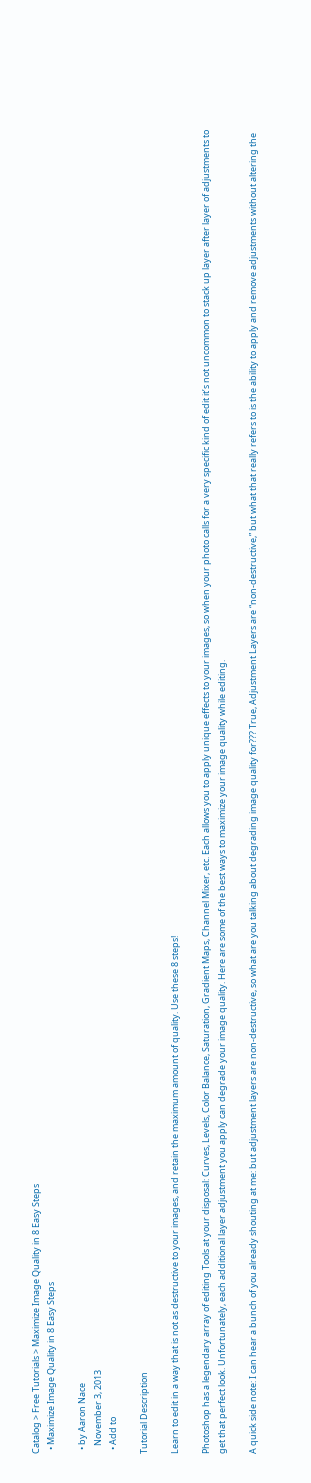Catalog > Free Tutorials > Maximize Image Quality in 8 Easy Steps
  • Maximize Image Quality in 8 Easy Steps

  • by Aaron Nace
    November 3, 2013
  • Add to

Tutorial Description

Learn to edit in a way that is not as destructive to your images, and retain the maximum amount of quality. Use these 8 steps!

Photoshop has a legendary array of editing Tools at your disposal: Curves, Levels, Color Balance, Saturation, Gradient Maps, Channel Mixer, etc. Each allows you to apply unique effects to your images, so when your photo calls for a very specific kind of edit it’s not uncommon to stack up layer after layer of adjustments to get that perfect look. Unfortunately, each additional layer adjustment you apply can degrade your image quality. Here are some of the best ways to maximize your image quality while editing.

A quick side note: I can hear a bunch of you already shouting at me: but adjustment layers are non-destructive, so what are you talking about degrading image quality for??? True, Adjustment Layers are “non-destructive,” but what that really refers to is the ability to apply and remove adjustments without altering the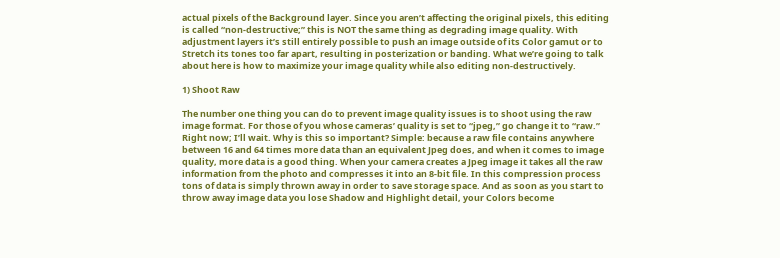actual pixels of the Background layer. Since you aren’t affecting the original pixels, this editing is called “non-destructive;” this is NOT the same thing as degrading image quality. With adjustment layers it’s still entirely possible to push an image outside of its Color gamut or to Stretch its tones too far apart, resulting in posterization or banding. What we’re going to talk about here is how to maximize your image quality while also editing non-destructively.

1) Shoot Raw

The number one thing you can do to prevent image quality issues is to shoot using the raw image format. For those of you whose cameras’ quality is set to “jpeg,” go change it to “raw.” Right now; I’ll wait. Why is this so important? Simple: because a raw file contains anywhere between 16 and 64 times more data than an equivalent Jpeg does, and when it comes to image quality, more data is a good thing. When your camera creates a Jpeg image it takes all the raw information from the photo and compresses it into an 8-bit file. In this compression process tons of data is simply thrown away in order to save storage space. And as soon as you start to throw away image data you lose Shadow and Highlight detail, your Colors become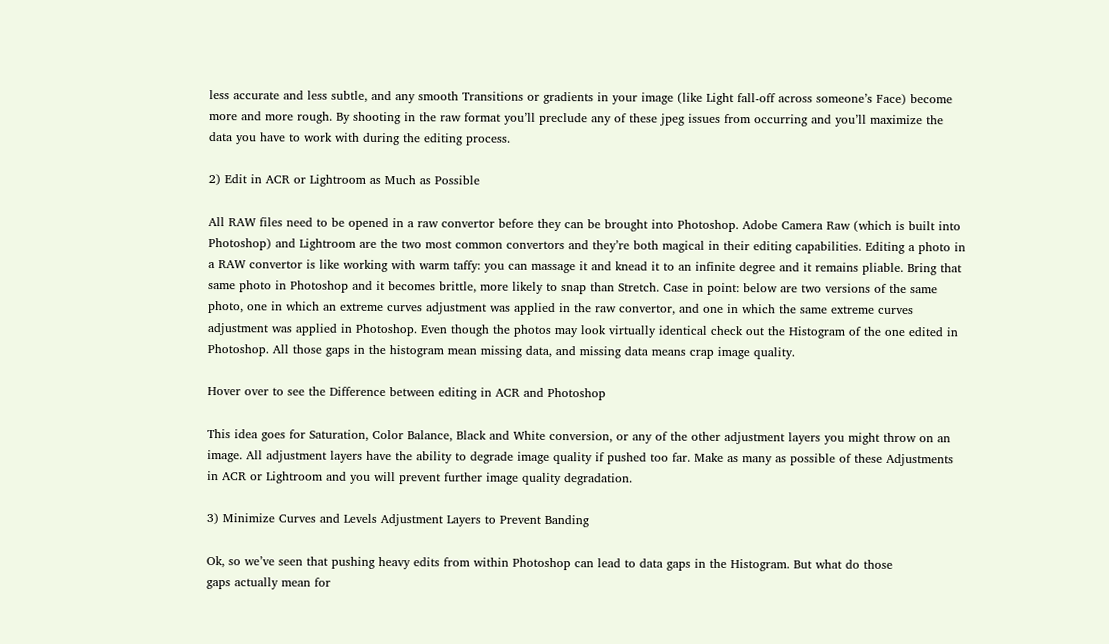less accurate and less subtle, and any smooth Transitions or gradients in your image (like Light fall-off across someone’s Face) become more and more rough. By shooting in the raw format you’ll preclude any of these jpeg issues from occurring and you’ll maximize the data you have to work with during the editing process.

2) Edit in ACR or Lightroom as Much as Possible

All RAW files need to be opened in a raw convertor before they can be brought into Photoshop. Adobe Camera Raw (which is built into Photoshop) and Lightroom are the two most common convertors and they’re both magical in their editing capabilities. Editing a photo in a RAW convertor is like working with warm taffy: you can massage it and knead it to an infinite degree and it remains pliable. Bring that same photo in Photoshop and it becomes brittle, more likely to snap than Stretch. Case in point: below are two versions of the same photo, one in which an extreme curves adjustment was applied in the raw convertor, and one in which the same extreme curves adjustment was applied in Photoshop. Even though the photos may look virtually identical check out the Histogram of the one edited in Photoshop. All those gaps in the histogram mean missing data, and missing data means crap image quality.

Hover over to see the Difference between editing in ACR and Photoshop

This idea goes for Saturation, Color Balance, Black and White conversion, or any of the other adjustment layers you might throw on an image. All adjustment layers have the ability to degrade image quality if pushed too far. Make as many as possible of these Adjustments in ACR or Lightroom and you will prevent further image quality degradation.

3) Minimize Curves and Levels Adjustment Layers to Prevent Banding

Ok, so we’ve seen that pushing heavy edits from within Photoshop can lead to data gaps in the Histogram. But what do those
gaps actually mean for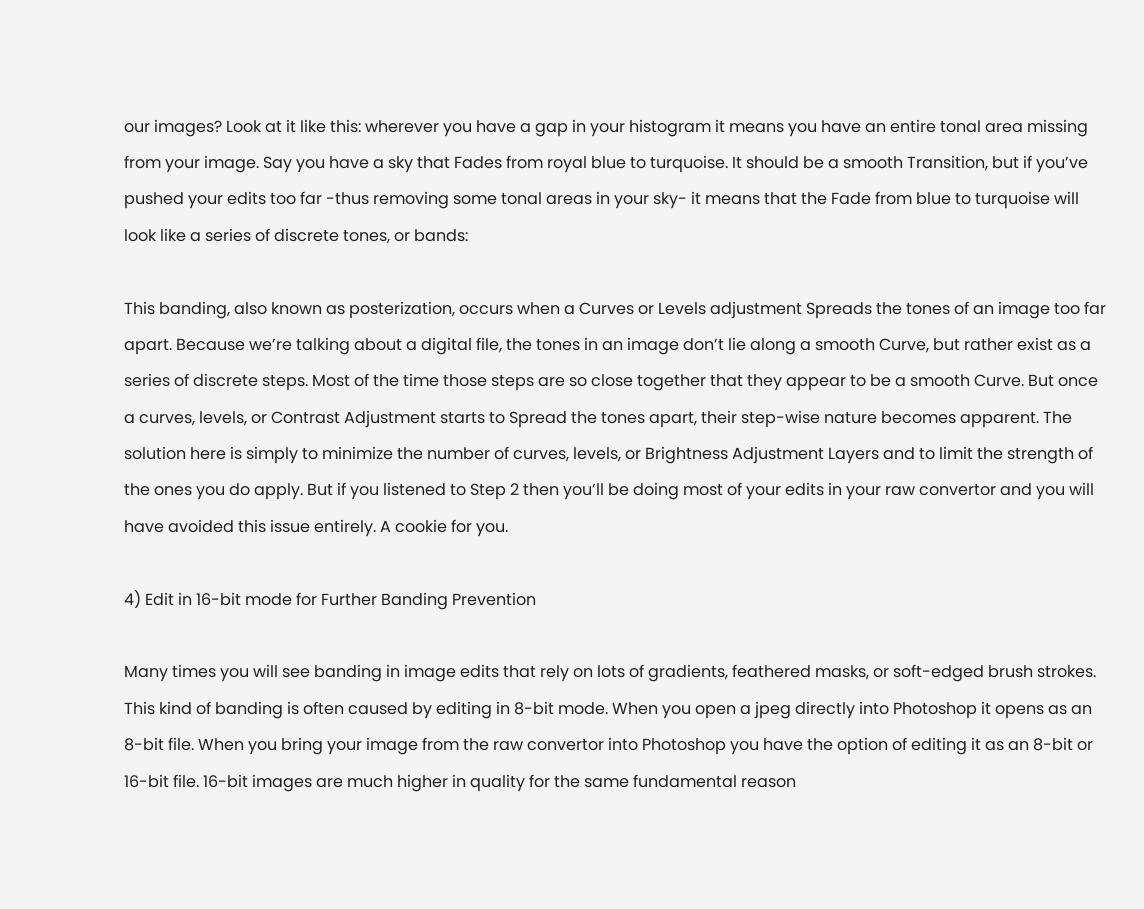our images? Look at it like this: wherever you have a gap in your histogram it means you have an entire tonal area missing from your image. Say you have a sky that Fades from royal blue to turquoise. It should be a smooth Transition, but if you’ve pushed your edits too far -thus removing some tonal areas in your sky- it means that the Fade from blue to turquoise will look like a series of discrete tones, or bands:

This banding, also known as posterization, occurs when a Curves or Levels adjustment Spreads the tones of an image too far apart. Because we’re talking about a digital file, the tones in an image don’t lie along a smooth Curve, but rather exist as a series of discrete steps. Most of the time those steps are so close together that they appear to be a smooth Curve. But once a curves, levels, or Contrast Adjustment starts to Spread the tones apart, their step-wise nature becomes apparent. The solution here is simply to minimize the number of curves, levels, or Brightness Adjustment Layers and to limit the strength of the ones you do apply. But if you listened to Step 2 then you’ll be doing most of your edits in your raw convertor and you will have avoided this issue entirely. A cookie for you.

4) Edit in 16-bit mode for Further Banding Prevention

Many times you will see banding in image edits that rely on lots of gradients, feathered masks, or soft-edged brush strokes. This kind of banding is often caused by editing in 8-bit mode. When you open a jpeg directly into Photoshop it opens as an 8-bit file. When you bring your image from the raw convertor into Photoshop you have the option of editing it as an 8-bit or 16-bit file. 16-bit images are much higher in quality for the same fundamental reason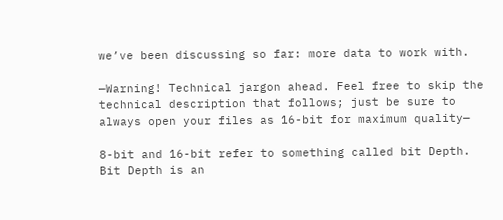we’ve been discussing so far: more data to work with.

—Warning! Technical jargon ahead. Feel free to skip the technical description that follows; just be sure to always open your files as 16-bit for maximum quality—

8-bit and 16-bit refer to something called bit Depth. Bit Depth is an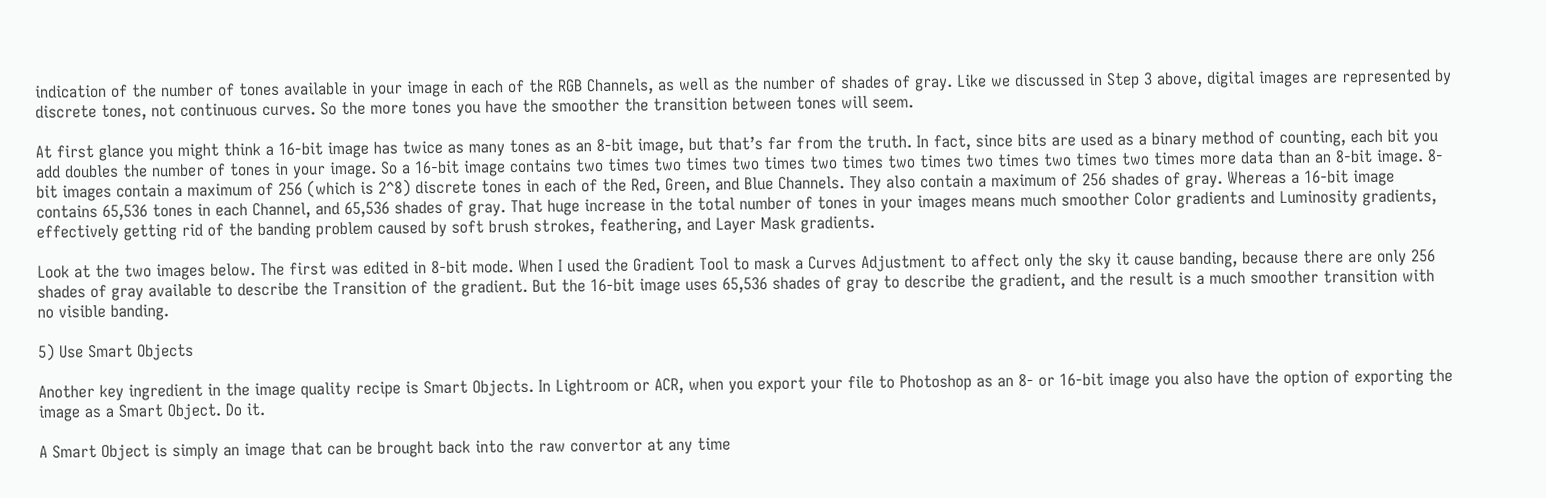indication of the number of tones available in your image in each of the RGB Channels, as well as the number of shades of gray. Like we discussed in Step 3 above, digital images are represented by discrete tones, not continuous curves. So the more tones you have the smoother the transition between tones will seem.

At first glance you might think a 16-bit image has twice as many tones as an 8-bit image, but that’s far from the truth. In fact, since bits are used as a binary method of counting, each bit you add doubles the number of tones in your image. So a 16-bit image contains two times two times two times two times two times two times two times two times more data than an 8-bit image. 8-bit images contain a maximum of 256 (which is 2^8) discrete tones in each of the Red, Green, and Blue Channels. They also contain a maximum of 256 shades of gray. Whereas a 16-bit image contains 65,536 tones in each Channel, and 65,536 shades of gray. That huge increase in the total number of tones in your images means much smoother Color gradients and Luminosity gradients, effectively getting rid of the banding problem caused by soft brush strokes, feathering, and Layer Mask gradients.

Look at the two images below. The first was edited in 8-bit mode. When I used the Gradient Tool to mask a Curves Adjustment to affect only the sky it cause banding, because there are only 256 shades of gray available to describe the Transition of the gradient. But the 16-bit image uses 65,536 shades of gray to describe the gradient, and the result is a much smoother transition with no visible banding.

5) Use Smart Objects

Another key ingredient in the image quality recipe is Smart Objects. In Lightroom or ACR, when you export your file to Photoshop as an 8- or 16-bit image you also have the option of exporting the image as a Smart Object. Do it.

A Smart Object is simply an image that can be brought back into the raw convertor at any time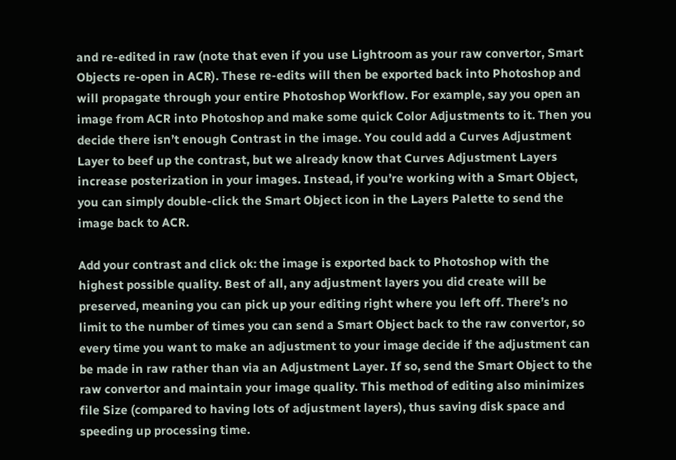and re-edited in raw (note that even if you use Lightroom as your raw convertor, Smart Objects re-open in ACR). These re-edits will then be exported back into Photoshop and will propagate through your entire Photoshop Workflow. For example, say you open an image from ACR into Photoshop and make some quick Color Adjustments to it. Then you decide there isn’t enough Contrast in the image. You could add a Curves Adjustment Layer to beef up the contrast, but we already know that Curves Adjustment Layers increase posterization in your images. Instead, if you’re working with a Smart Object, you can simply double-click the Smart Object icon in the Layers Palette to send the image back to ACR.

Add your contrast and click ok: the image is exported back to Photoshop with the highest possible quality. Best of all, any adjustment layers you did create will be preserved, meaning you can pick up your editing right where you left off. There’s no limit to the number of times you can send a Smart Object back to the raw convertor, so every time you want to make an adjustment to your image decide if the adjustment can be made in raw rather than via an Adjustment Layer. If so, send the Smart Object to the raw convertor and maintain your image quality. This method of editing also minimizes file Size (compared to having lots of adjustment layers), thus saving disk space and speeding up processing time.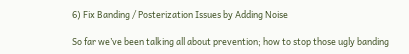6) Fix Banding / Posterization Issues by Adding Noise

So far we’ve been talking all about prevention; how to stop those ugly banding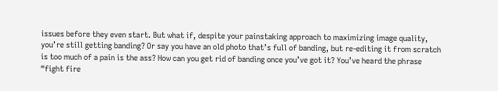issues before they even start. But what if, despite your painstaking approach to maximizing image quality, you’re still getting banding? Or say you have an old photo that’s full of banding, but re-editing it from scratch is too much of a pain is the ass? How can you get rid of banding once you’ve got it? You’ve heard the phrase “fight fire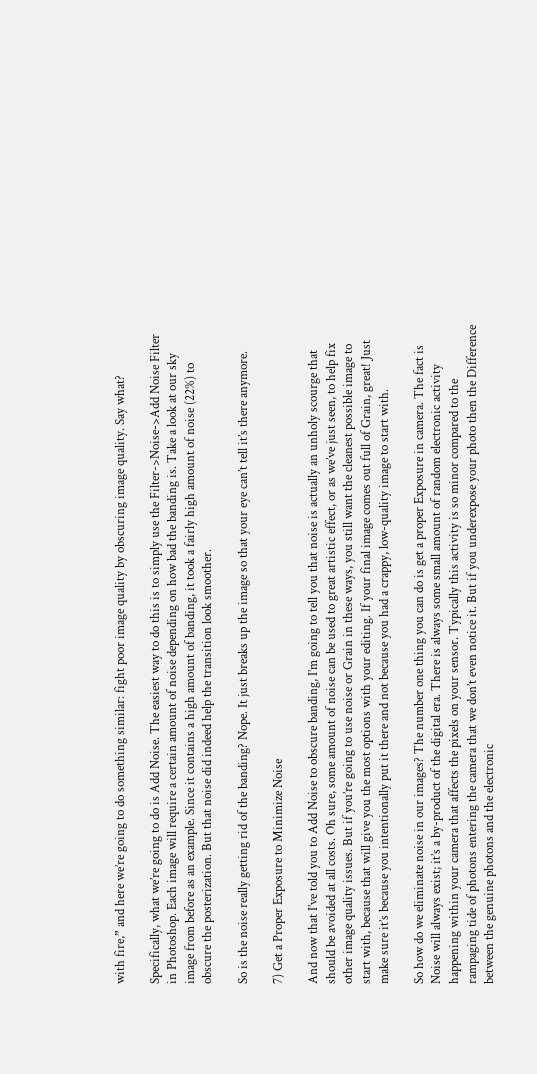with fire,” and here we’re going to do something similar: fight poor image quality by obscuring image quality. Say what?

Specifically, what we’re going to do is Add Noise. The easiest way to do this is to simply use the Filter->Noise->Add Noise Filter in Photoshop. Each image will require a certain amount of noise depending on how bad the banding is. Take a look at our sky image from before as an example. Since it contains a high amount of banding, it took a fairly high amount of noise (22%) to obscure the posterization. But that noise did indeed help the transition look smoother.

So is the noise really getting rid of the banding? Nope. It just breaks up the image so that your eye can’t tell it’s there anymore.

7) Get a Proper Exposure to Minimize Noise

And now that I’ve told you to Add Noise to obscure banding, I’m going to tell you that noise is actually an unholy scourge that should be avoided at all costs. Oh sure, some amount of noise can be used to great artistic effect, or as we’ve just seen, to help fix other image quality issues. But if you’re going to use noise or Grain in these ways, you still want the cleanest possible image to start with, because that will give you the most options with your editing. If your final image comes out full of Grain, great! Just make sure it’s because you intentionally put it there and not because you had a crappy, low-quality image to start with.

So how do we eliminate noise in our images? The number one thing you can do is get a proper Exposure in camera. The fact is Noise will always exist; it’s a by-product of the digital era. There is always some small amount of random electronic activity happening within your camera that affects the pixels on your sensor. Typically this activity is so minor compared to the rampaging tide of photons entering the camera that we don’t even notice it. But if you underexpose your photo then the Difference between the genuine photons and the electronic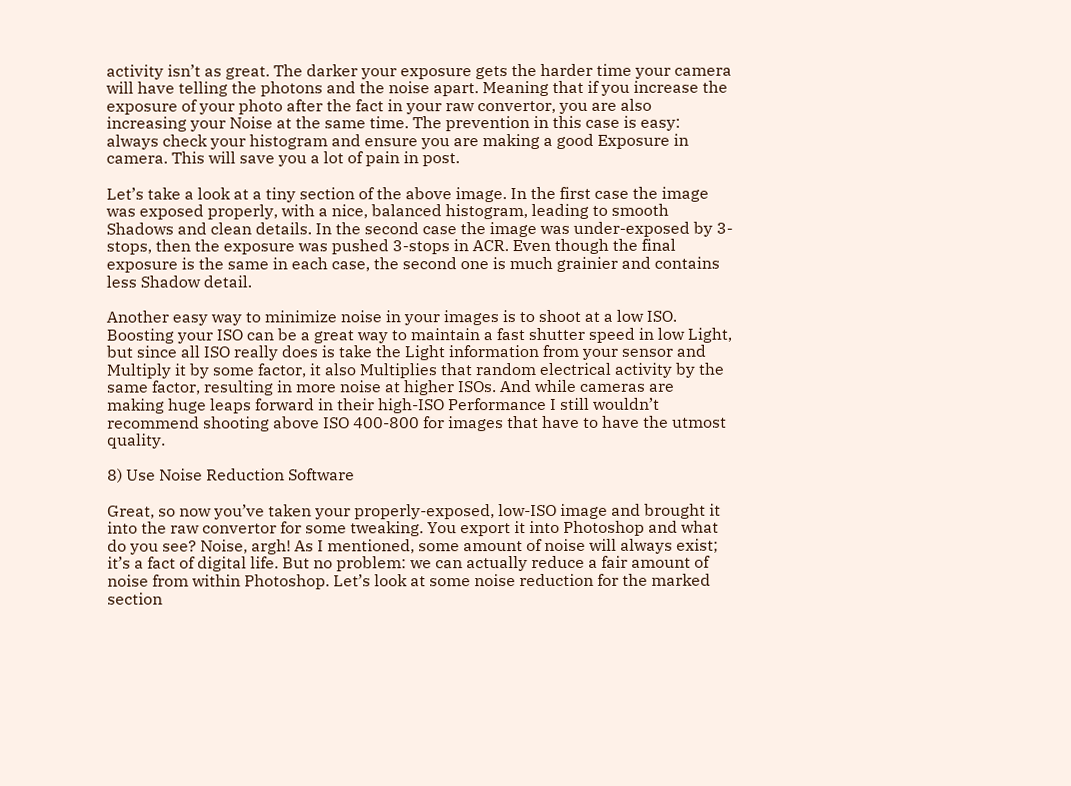activity isn’t as great. The darker your exposure gets the harder time your camera will have telling the photons and the noise apart. Meaning that if you increase the exposure of your photo after the fact in your raw convertor, you are also increasing your Noise at the same time. The prevention in this case is easy: always check your histogram and ensure you are making a good Exposure in camera. This will save you a lot of pain in post.

Let’s take a look at a tiny section of the above image. In the first case the image was exposed properly, with a nice, balanced histogram, leading to smooth Shadows and clean details. In the second case the image was under-exposed by 3-stops, then the exposure was pushed 3-stops in ACR. Even though the final exposure is the same in each case, the second one is much grainier and contains less Shadow detail.

Another easy way to minimize noise in your images is to shoot at a low ISO. Boosting your ISO can be a great way to maintain a fast shutter speed in low Light, but since all ISO really does is take the Light information from your sensor and Multiply it by some factor, it also Multiplies that random electrical activity by the same factor, resulting in more noise at higher ISOs. And while cameras are making huge leaps forward in their high-ISO Performance I still wouldn’t recommend shooting above ISO 400-800 for images that have to have the utmost quality.

8) Use Noise Reduction Software

Great, so now you’ve taken your properly-exposed, low-ISO image and brought it into the raw convertor for some tweaking. You export it into Photoshop and what do you see? Noise, argh! As I mentioned, some amount of noise will always exist; it’s a fact of digital life. But no problem: we can actually reduce a fair amount of noise from within Photoshop. Let’s look at some noise reduction for the marked section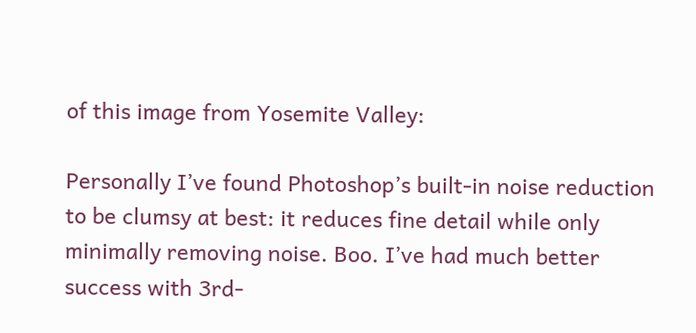of this image from Yosemite Valley:

Personally I’ve found Photoshop’s built-in noise reduction to be clumsy at best: it reduces fine detail while only minimally removing noise. Boo. I’ve had much better success with 3rd-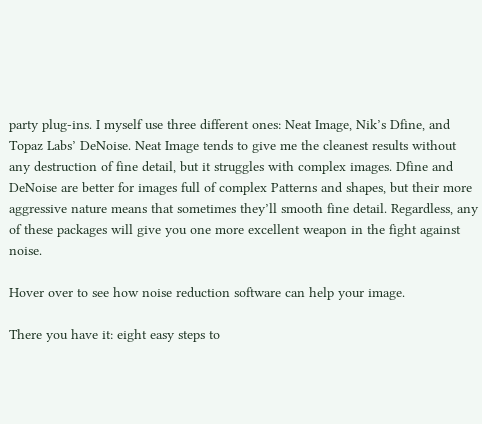party plug-ins. I myself use three different ones: Neat Image, Nik’s Dfine, and Topaz Labs’ DeNoise. Neat Image tends to give me the cleanest results without any destruction of fine detail, but it struggles with complex images. Dfine and DeNoise are better for images full of complex Patterns and shapes, but their more aggressive nature means that sometimes they’ll smooth fine detail. Regardless, any of these packages will give you one more excellent weapon in the fight against noise.

Hover over to see how noise reduction software can help your image.

There you have it: eight easy steps to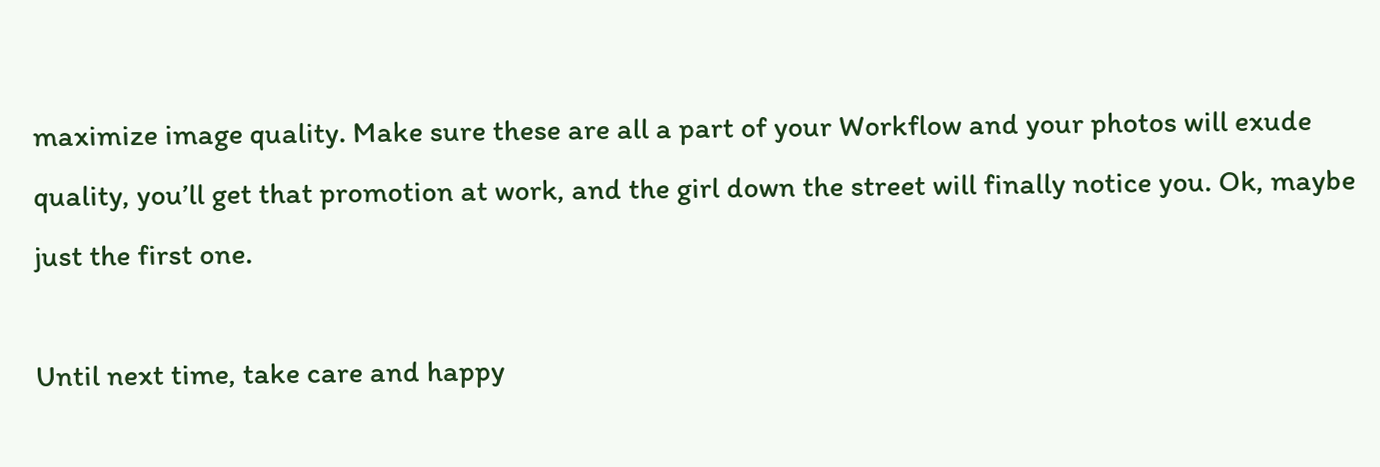maximize image quality. Make sure these are all a part of your Workflow and your photos will exude quality, you’ll get that promotion at work, and the girl down the street will finally notice you. Ok, maybe just the first one.

Until next time, take care and happy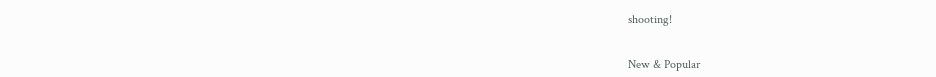shooting!


New & Popular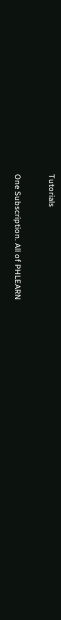Tutorials

One Subscription. All of PHLEARN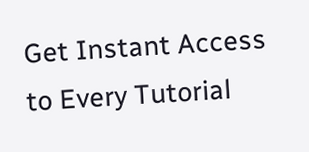Get Instant Access to Every Tutorial